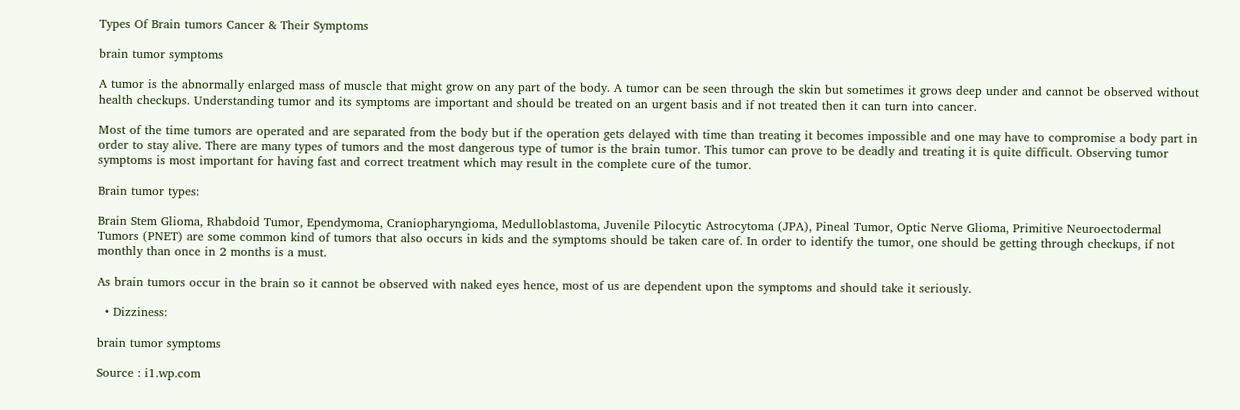Types Of Brain tumors Cancer & Their Symptoms

brain tumor symptoms

A tumor is the abnormally enlarged mass of muscle that might grow on any part of the body. A tumor can be seen through the skin but sometimes it grows deep under and cannot be observed without health checkups. Understanding tumor and its symptoms are important and should be treated on an urgent basis and if not treated then it can turn into cancer.

Most of the time tumors are operated and are separated from the body but if the operation gets delayed with time than treating it becomes impossible and one may have to compromise a body part in order to stay alive. There are many types of tumors and the most dangerous type of tumor is the brain tumor. This tumor can prove to be deadly and treating it is quite difficult. Observing tumor symptoms is most important for having fast and correct treatment which may result in the complete cure of the tumor.

Brain tumor types:

Brain Stem Glioma, Rhabdoid Tumor, Ependymoma, Craniopharyngioma, Medulloblastoma, Juvenile Pilocytic Astrocytoma (JPA), Pineal Tumor, Optic Nerve Glioma, Primitive Neuroectodermal Tumors (PNET) are some common kind of tumors that also occurs in kids and the symptoms should be taken care of. In order to identify the tumor, one should be getting through checkups, if not monthly than once in 2 months is a must.

As brain tumors occur in the brain so it cannot be observed with naked eyes hence, most of us are dependent upon the symptoms and should take it seriously.

  • Dizziness:

brain tumor symptoms

Source : i1.wp.com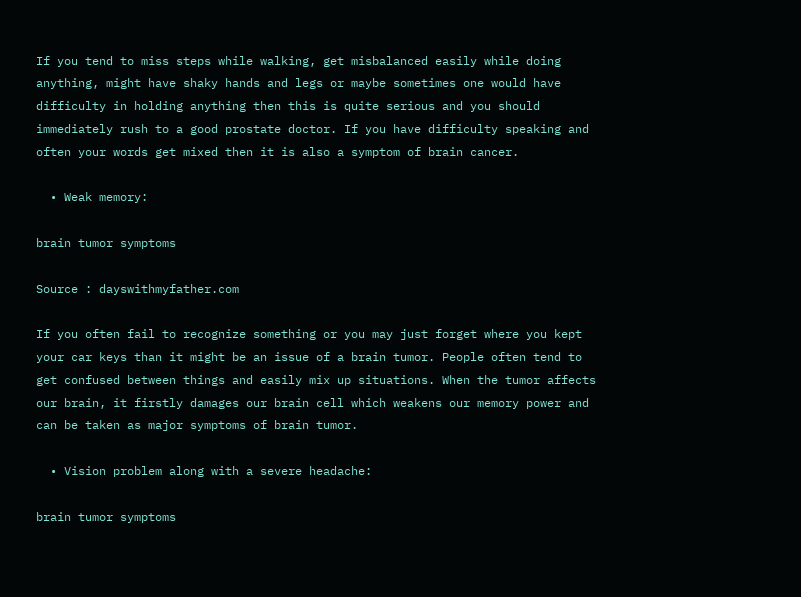If you tend to miss steps while walking, get misbalanced easily while doing anything, might have shaky hands and legs or maybe sometimes one would have difficulty in holding anything then this is quite serious and you should immediately rush to a good prostate doctor. If you have difficulty speaking and often your words get mixed then it is also a symptom of brain cancer.

  • Weak memory:

brain tumor symptoms

Source : dayswithmyfather.com

If you often fail to recognize something or you may just forget where you kept your car keys than it might be an issue of a brain tumor. People often tend to get confused between things and easily mix up situations. When the tumor affects our brain, it firstly damages our brain cell which weakens our memory power and can be taken as major symptoms of brain tumor.

  • Vision problem along with a severe headache:

brain tumor symptoms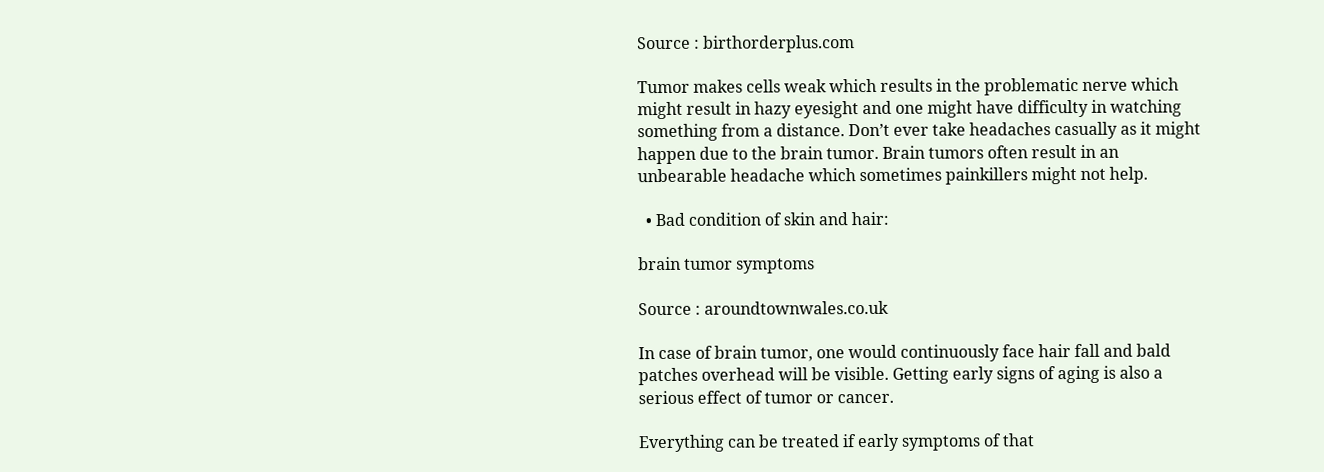Source : birthorderplus.com

Tumor makes cells weak which results in the problematic nerve which might result in hazy eyesight and one might have difficulty in watching something from a distance. Don’t ever take headaches casually as it might happen due to the brain tumor. Brain tumors often result in an unbearable headache which sometimes painkillers might not help.

  • Bad condition of skin and hair:

brain tumor symptoms

Source : aroundtownwales.co.uk

In case of brain tumor, one would continuously face hair fall and bald patches overhead will be visible. Getting early signs of aging is also a serious effect of tumor or cancer.

Everything can be treated if early symptoms of that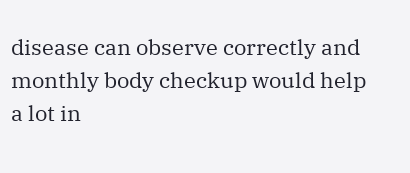disease can observe correctly and monthly body checkup would help a lot in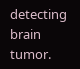detecting brain tumor.